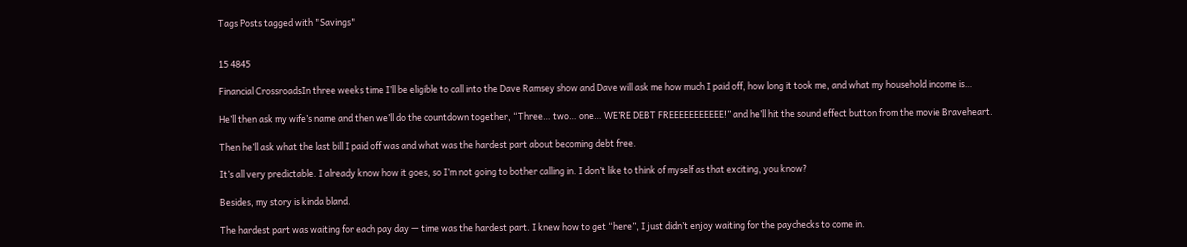Tags Posts tagged with "Savings"


15 4845

Financial CrossroadsIn three weeks time I’ll be eligible to call into the Dave Ramsey show and Dave will ask me how much I paid off, how long it took me, and what my household income is…

He’ll then ask my wife’s name and then we’ll do the countdown together, “Three… two… one… WE’RE DEBT FREEEEEEEEEEE!” and he’ll hit the sound effect button from the movie Braveheart.

Then he’ll ask what the last bill I paid off was and what was the hardest part about becoming debt free.

It’s all very predictable. I already know how it goes, so I’m not going to bother calling in. I don’t like to think of myself as that exciting, you know?

Besides, my story is kinda bland.

The hardest part was waiting for each pay day — time was the hardest part. I knew how to get “here”, I just didn’t enjoy waiting for the paychecks to come in.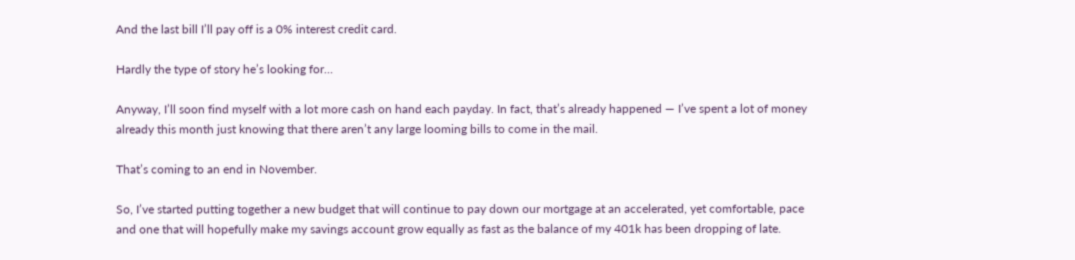And the last bill I’ll pay off is a 0% interest credit card.

Hardly the type of story he’s looking for…

Anyway, I’ll soon find myself with a lot more cash on hand each payday. In fact, that’s already happened — I’ve spent a lot of money already this month just knowing that there aren’t any large looming bills to come in the mail.

That’s coming to an end in November.

So, I’ve started putting together a new budget that will continue to pay down our mortgage at an accelerated, yet comfortable, pace and one that will hopefully make my savings account grow equally as fast as the balance of my 401k has been dropping of late.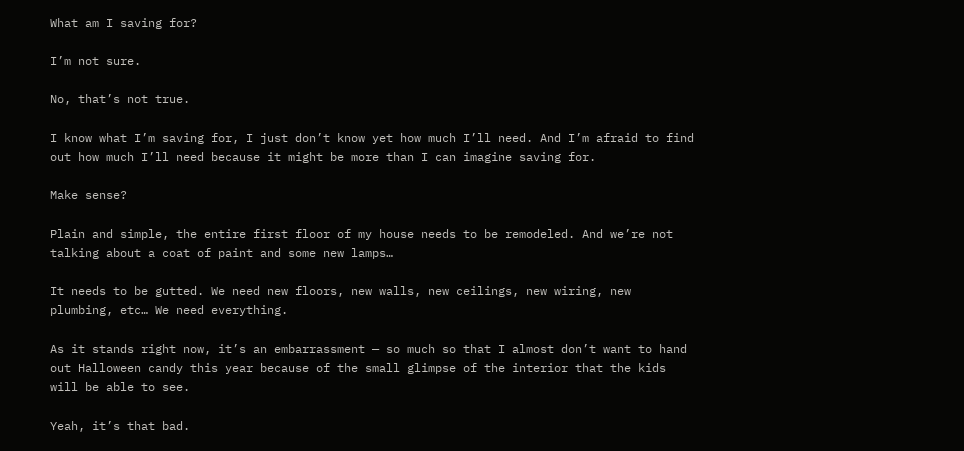What am I saving for?

I’m not sure.

No, that’s not true.

I know what I’m saving for, I just don’t know yet how much I’ll need. And I’m afraid to find out how much I’ll need because it might be more than I can imagine saving for.

Make sense?

Plain and simple, the entire first floor of my house needs to be remodeled. And we’re not talking about a coat of paint and some new lamps…

It needs to be gutted. We need new floors, new walls, new ceilings, new wiring, new plumbing, etc… We need everything.

As it stands right now, it’s an embarrassment — so much so that I almost don’t want to hand out Halloween candy this year because of the small glimpse of the interior that the kids will be able to see.

Yeah, it’s that bad.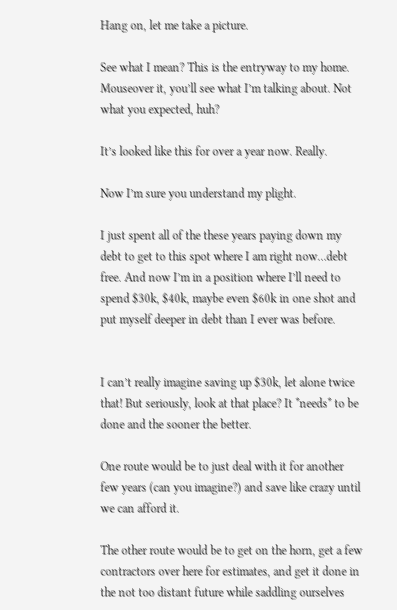Hang on, let me take a picture.

See what I mean? This is the entryway to my home. Mouseover it, you’ll see what I’m talking about. Not what you expected, huh?

It’s looked like this for over a year now. Really.

Now I’m sure you understand my plight.

I just spent all of the these years paying down my debt to get to this spot where I am right now…debt free. And now I’m in a position where I’ll need to spend $30k, $40k, maybe even $60k in one shot and put myself deeper in debt than I ever was before.


I can’t really imagine saving up $30k, let alone twice that! But seriously, look at that place? It *needs* to be done and the sooner the better.

One route would be to just deal with it for another few years (can you imagine?) and save like crazy until we can afford it.

The other route would be to get on the horn, get a few contractors over here for estimates, and get it done in the not too distant future while saddling ourselves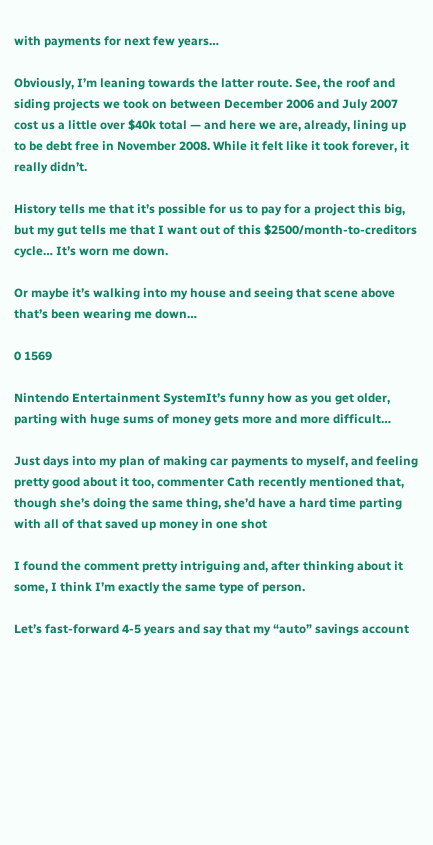with payments for next few years…

Obviously, I’m leaning towards the latter route. See, the roof and siding projects we took on between December 2006 and July 2007 cost us a little over $40k total — and here we are, already, lining up to be debt free in November 2008. While it felt like it took forever, it really didn’t.

History tells me that it’s possible for us to pay for a project this big, but my gut tells me that I want out of this $2500/month-to-creditors cycle… It’s worn me down.

Or maybe it’s walking into my house and seeing that scene above that’s been wearing me down…

0 1569

Nintendo Entertainment SystemIt’s funny how as you get older, parting with huge sums of money gets more and more difficult…

Just days into my plan of making car payments to myself, and feeling pretty good about it too, commenter Cath recently mentioned that, though she’s doing the same thing, she’d have a hard time parting with all of that saved up money in one shot

I found the comment pretty intriguing and, after thinking about it some, I think I’m exactly the same type of person.

Let’s fast-forward 4-5 years and say that my “auto” savings account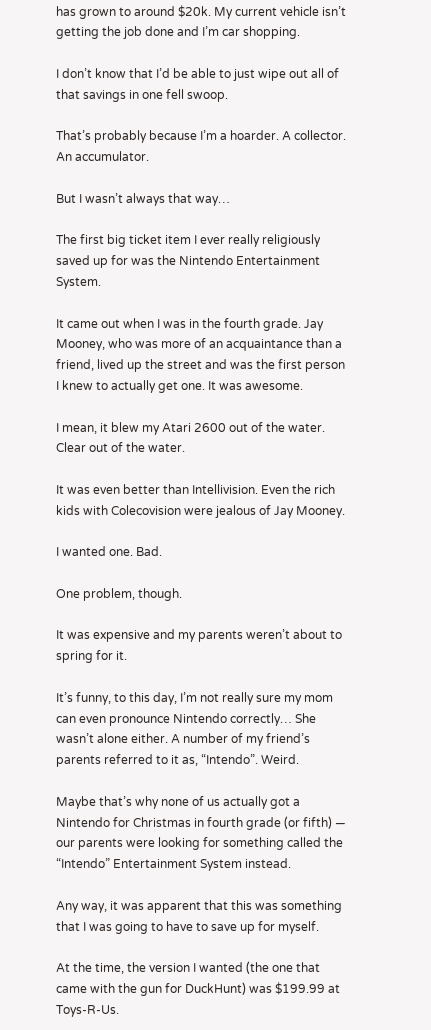has grown to around $20k. My current vehicle isn’t getting the job done and I’m car shopping.

I don’t know that I’d be able to just wipe out all of that savings in one fell swoop.

That’s probably because I’m a hoarder. A collector. An accumulator.

But I wasn’t always that way…

The first big ticket item I ever really religiously saved up for was the Nintendo Entertainment System.

It came out when I was in the fourth grade. Jay Mooney, who was more of an acquaintance than a friend, lived up the street and was the first person I knew to actually get one. It was awesome.

I mean, it blew my Atari 2600 out of the water. Clear out of the water.

It was even better than Intellivision. Even the rich kids with Colecovision were jealous of Jay Mooney.

I wanted one. Bad.

One problem, though.

It was expensive and my parents weren’t about to spring for it.

It’s funny, to this day, I’m not really sure my mom can even pronounce Nintendo correctly… She wasn’t alone either. A number of my friend’s parents referred to it as, “Intendo”. Weird.

Maybe that’s why none of us actually got a Nintendo for Christmas in fourth grade (or fifth) — our parents were looking for something called the “Intendo” Entertainment System instead.

Any way, it was apparent that this was something that I was going to have to save up for myself.

At the time, the version I wanted (the one that came with the gun for DuckHunt) was $199.99 at Toys-R-Us.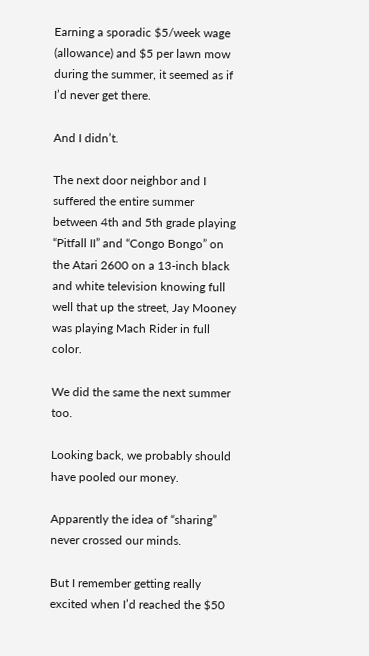Earning a sporadic $5/week wage (allowance) and $5 per lawn mow during the summer, it seemed as if I’d never get there.

And I didn’t.

The next door neighbor and I suffered the entire summer between 4th and 5th grade playing “Pitfall II” and “Congo Bongo” on the Atari 2600 on a 13-inch black and white television knowing full well that up the street, Jay Mooney was playing Mach Rider in full color.

We did the same the next summer too.

Looking back, we probably should have pooled our money.

Apparently the idea of “sharing” never crossed our minds.

But I remember getting really excited when I’d reached the $50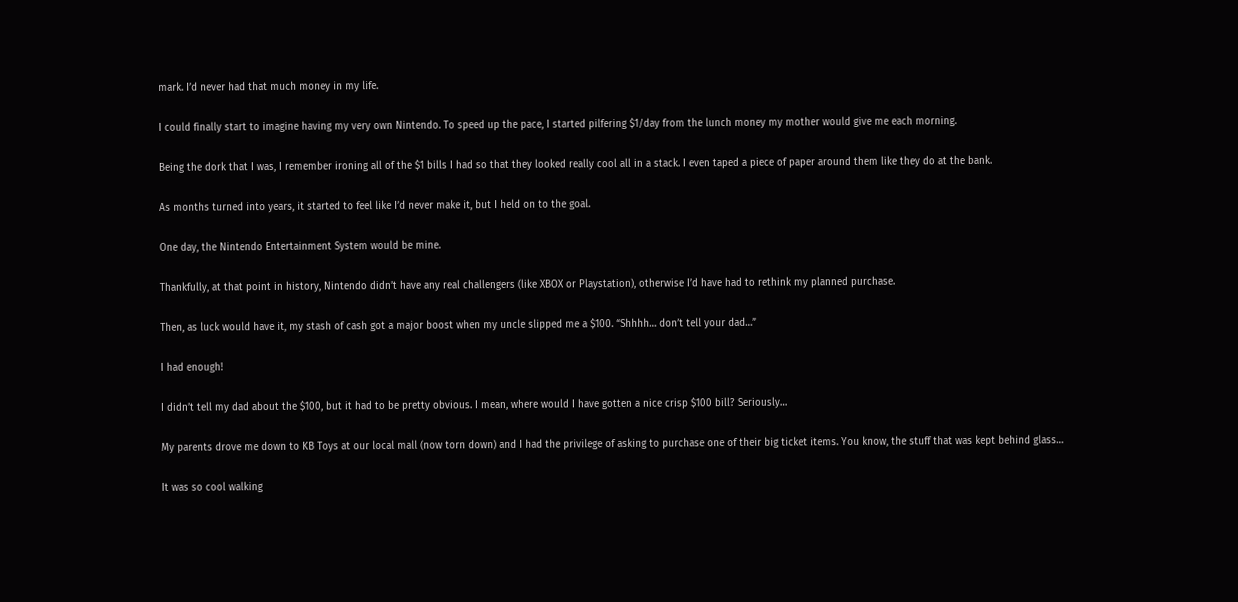mark. I’d never had that much money in my life.

I could finally start to imagine having my very own Nintendo. To speed up the pace, I started pilfering $1/day from the lunch money my mother would give me each morning.

Being the dork that I was, I remember ironing all of the $1 bills I had so that they looked really cool all in a stack. I even taped a piece of paper around them like they do at the bank.

As months turned into years, it started to feel like I’d never make it, but I held on to the goal.

One day, the Nintendo Entertainment System would be mine.

Thankfully, at that point in history, Nintendo didn’t have any real challengers (like XBOX or Playstation), otherwise I’d have had to rethink my planned purchase.

Then, as luck would have it, my stash of cash got a major boost when my uncle slipped me a $100. “Shhhh… don’t tell your dad…”

I had enough!

I didn’t tell my dad about the $100, but it had to be pretty obvious. I mean, where would I have gotten a nice crisp $100 bill? Seriously…

My parents drove me down to KB Toys at our local mall (now torn down) and I had the privilege of asking to purchase one of their big ticket items. You know, the stuff that was kept behind glass…

It was so cool walking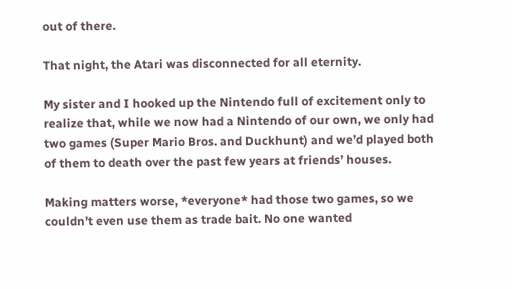out of there.

That night, the Atari was disconnected for all eternity.

My sister and I hooked up the Nintendo full of excitement only to realize that, while we now had a Nintendo of our own, we only had two games (Super Mario Bros. and Duckhunt) and we’d played both of them to death over the past few years at friends’ houses.

Making matters worse, *everyone* had those two games, so we couldn’t even use them as trade bait. No one wanted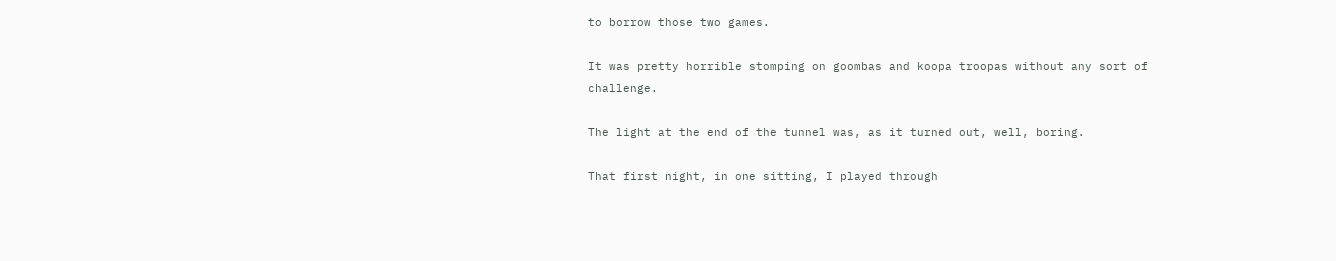to borrow those two games.

It was pretty horrible stomping on goombas and koopa troopas without any sort of challenge.

The light at the end of the tunnel was, as it turned out, well, boring.

That first night, in one sitting, I played through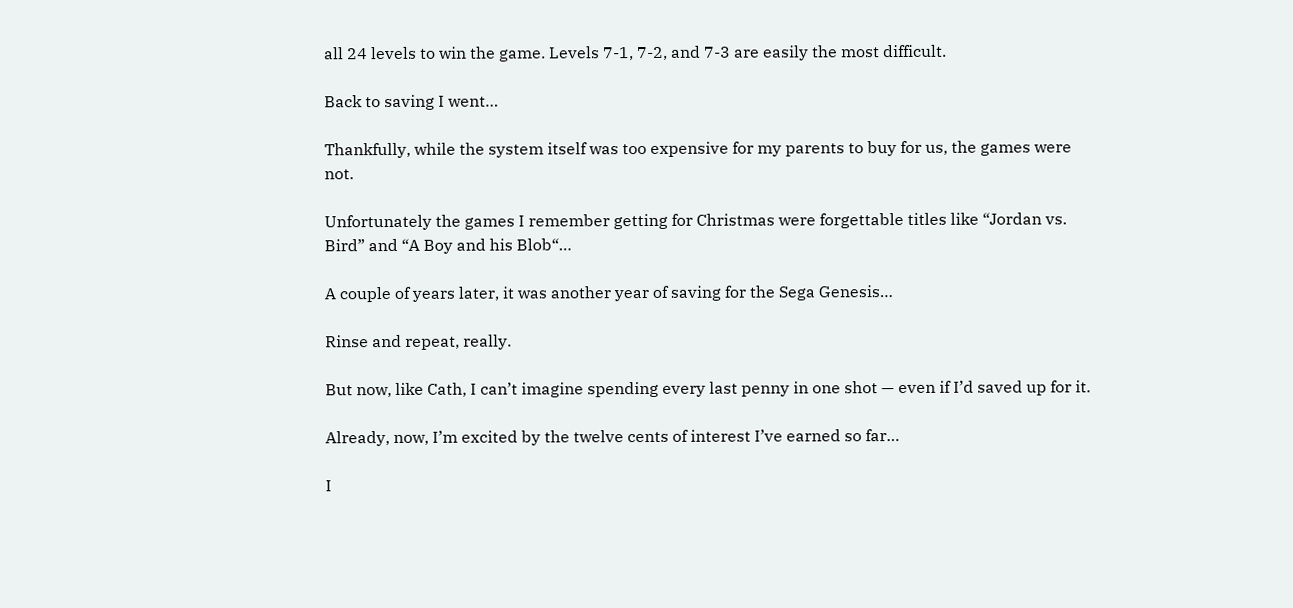all 24 levels to win the game. Levels 7-1, 7-2, and 7-3 are easily the most difficult.

Back to saving I went…

Thankfully, while the system itself was too expensive for my parents to buy for us, the games were not.

Unfortunately the games I remember getting for Christmas were forgettable titles like “Jordan vs. Bird” and “A Boy and his Blob“…

A couple of years later, it was another year of saving for the Sega Genesis…

Rinse and repeat, really.

But now, like Cath, I can’t imagine spending every last penny in one shot — even if I’d saved up for it.

Already, now, I’m excited by the twelve cents of interest I’ve earned so far…

I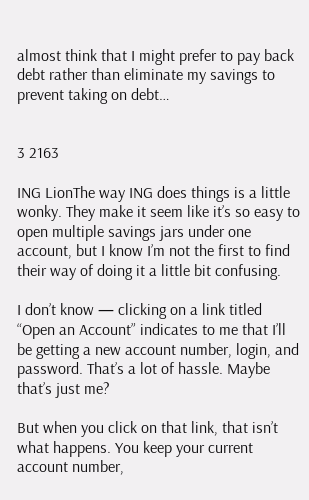almost think that I might prefer to pay back debt rather than eliminate my savings to prevent taking on debt…


3 2163

ING LionThe way ING does things is a little wonky. They make it seem like it’s so easy to open multiple savings jars under one account, but I know I’m not the first to find their way of doing it a little bit confusing.

I don’t know — clicking on a link titled “Open an Account” indicates to me that I’ll be getting a new account number, login, and password. That’s a lot of hassle. Maybe that’s just me?

But when you click on that link, that isn’t what happens. You keep your current account number,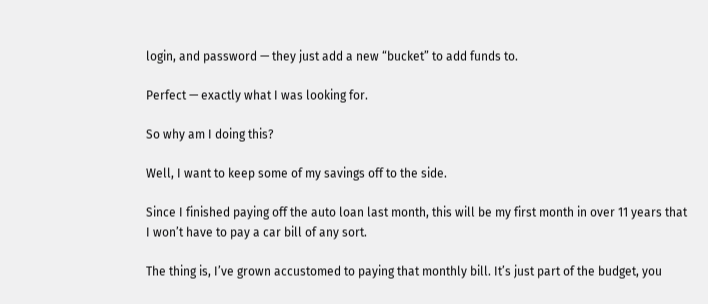login, and password — they just add a new “bucket” to add funds to.

Perfect — exactly what I was looking for.

So why am I doing this?

Well, I want to keep some of my savings off to the side.

Since I finished paying off the auto loan last month, this will be my first month in over 11 years that I won’t have to pay a car bill of any sort.

The thing is, I’ve grown accustomed to paying that monthly bill. It’s just part of the budget, you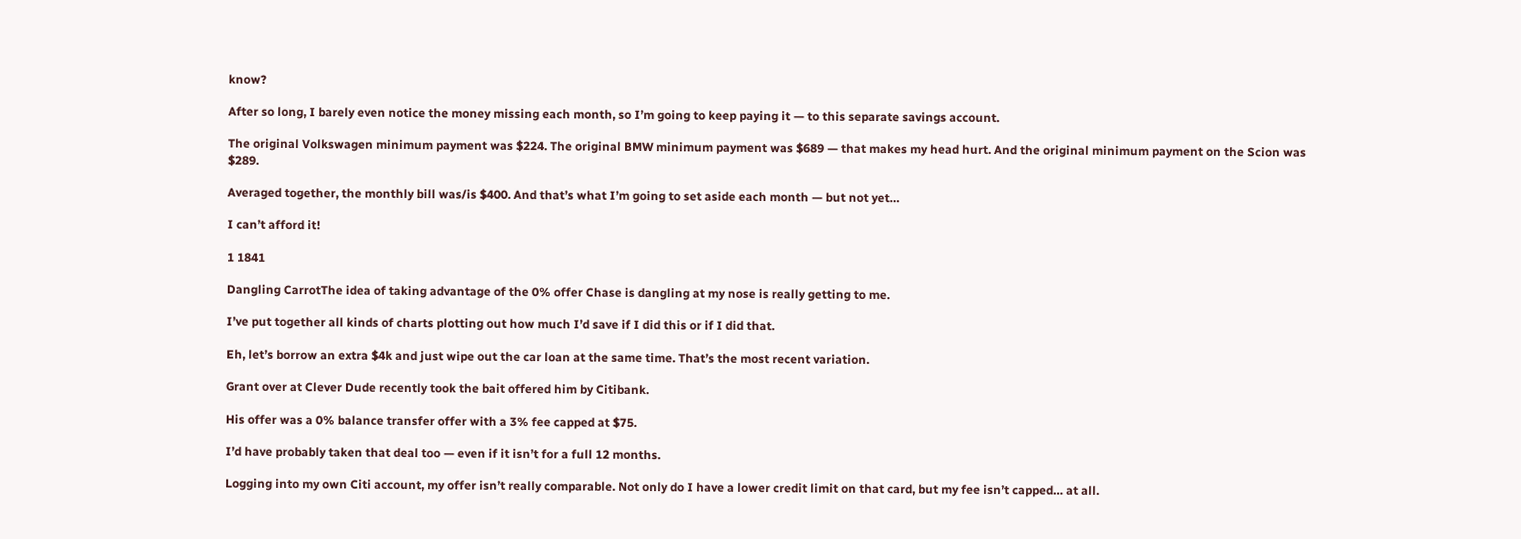know?

After so long, I barely even notice the money missing each month, so I’m going to keep paying it — to this separate savings account.

The original Volkswagen minimum payment was $224. The original BMW minimum payment was $689 — that makes my head hurt. And the original minimum payment on the Scion was $289.

Averaged together, the monthly bill was/is $400. And that’s what I’m going to set aside each month — but not yet…

I can’t afford it!

1 1841

Dangling CarrotThe idea of taking advantage of the 0% offer Chase is dangling at my nose is really getting to me.

I’ve put together all kinds of charts plotting out how much I’d save if I did this or if I did that.

Eh, let’s borrow an extra $4k and just wipe out the car loan at the same time. That’s the most recent variation.

Grant over at Clever Dude recently took the bait offered him by Citibank.

His offer was a 0% balance transfer offer with a 3% fee capped at $75.

I’d have probably taken that deal too — even if it isn’t for a full 12 months.

Logging into my own Citi account, my offer isn’t really comparable. Not only do I have a lower credit limit on that card, but my fee isn’t capped… at all.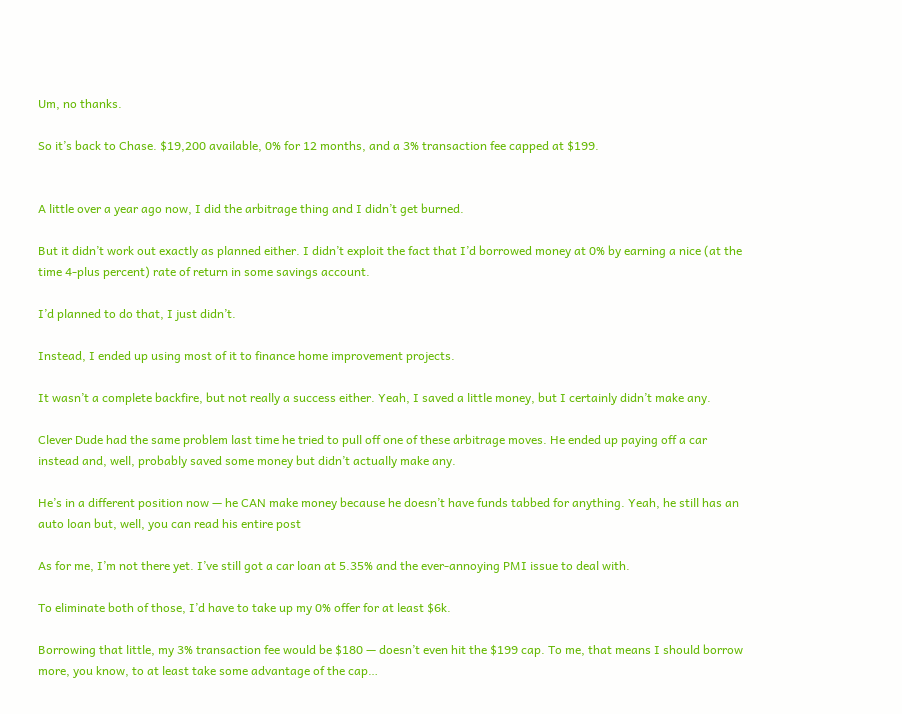Um, no thanks.

So it’s back to Chase. $19,200 available, 0% for 12 months, and a 3% transaction fee capped at $199.


A little over a year ago now, I did the arbitrage thing and I didn’t get burned.

But it didn’t work out exactly as planned either. I didn’t exploit the fact that I’d borrowed money at 0% by earning a nice (at the time 4-plus percent) rate of return in some savings account.

I’d planned to do that, I just didn’t.

Instead, I ended up using most of it to finance home improvement projects.

It wasn’t a complete backfire, but not really a success either. Yeah, I saved a little money, but I certainly didn’t make any.

Clever Dude had the same problem last time he tried to pull off one of these arbitrage moves. He ended up paying off a car instead and, well, probably saved some money but didn’t actually make any.

He’s in a different position now — he CAN make money because he doesn’t have funds tabbed for anything. Yeah, he still has an auto loan but, well, you can read his entire post

As for me, I’m not there yet. I’ve still got a car loan at 5.35% and the ever-annoying PMI issue to deal with.

To eliminate both of those, I’d have to take up my 0% offer for at least $6k.

Borrowing that little, my 3% transaction fee would be $180 — doesn’t even hit the $199 cap. To me, that means I should borrow more, you know, to at least take some advantage of the cap…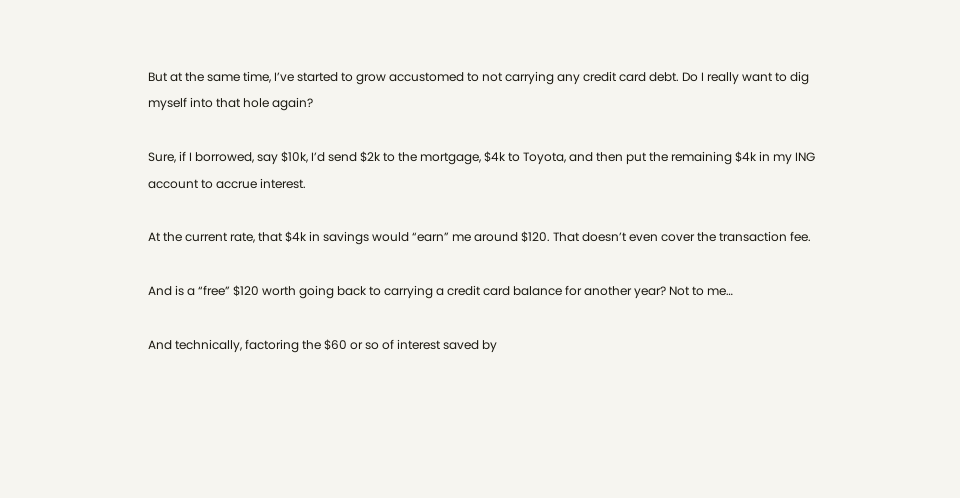But at the same time, I’ve started to grow accustomed to not carrying any credit card debt. Do I really want to dig myself into that hole again?

Sure, if I borrowed, say $10k, I’d send $2k to the mortgage, $4k to Toyota, and then put the remaining $4k in my ING account to accrue interest.

At the current rate, that $4k in savings would “earn” me around $120. That doesn’t even cover the transaction fee.

And is a “free” $120 worth going back to carrying a credit card balance for another year? Not to me…

And technically, factoring the $60 or so of interest saved by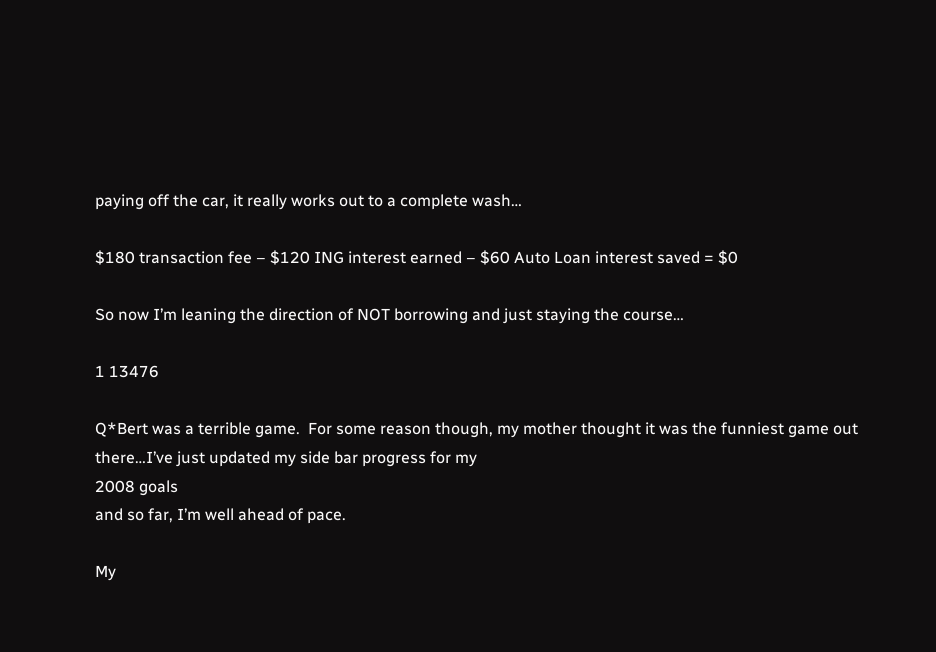paying off the car, it really works out to a complete wash…

$180 transaction fee – $120 ING interest earned – $60 Auto Loan interest saved = $0

So now I’m leaning the direction of NOT borrowing and just staying the course…

1 13476

Q*Bert was a terrible game.  For some reason though, my mother thought it was the funniest game out there…I’ve just updated my side bar progress for my
2008 goals
and so far, I’m well ahead of pace.

My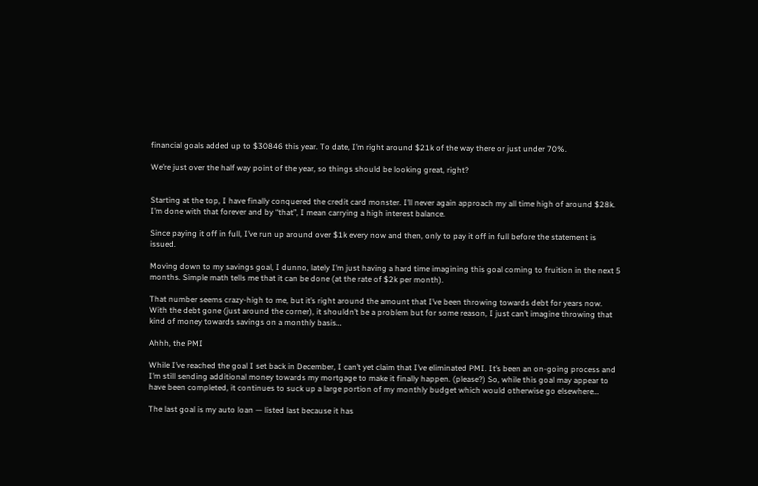financial goals added up to $30846 this year. To date, I’m right around $21k of the way there or just under 70%.

We’re just over the half way point of the year, so things should be looking great, right?


Starting at the top, I have finally conquered the credit card monster. I’ll never again approach my all time high of around $28k. I’m done with that forever and by “that”, I mean carrying a high interest balance.

Since paying it off in full, I’ve run up around over $1k every now and then, only to pay it off in full before the statement is issued.

Moving down to my savings goal, I dunno, lately I’m just having a hard time imagining this goal coming to fruition in the next 5 months. Simple math tells me that it can be done (at the rate of $2k per month).

That number seems crazy-high to me, but it’s right around the amount that I’ve been throwing towards debt for years now. With the debt gone (just around the corner), it shouldn’t be a problem but for some reason, I just can’t imagine throwing that kind of money towards savings on a monthly basis…

Ahhh, the PMI

While I’ve reached the goal I set back in December, I can’t yet claim that I’ve eliminated PMI. It’s been an on-going process and I’m still sending additional money towards my mortgage to make it finally happen. (please?) So, while this goal may appear to have been completed, it continues to suck up a large portion of my monthly budget which would otherwise go elsewhere…

The last goal is my auto loan — listed last because it has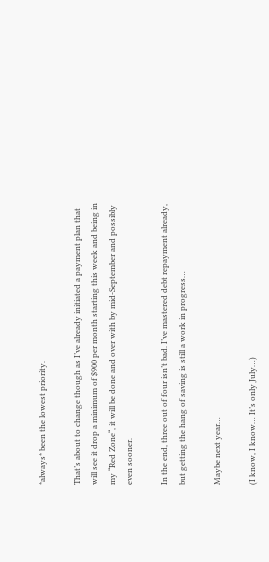*always* been the lowest priority.

That’s about to change though as I’ve already initiated a payment plan that will see it drop a minimum of $900 per month starting this week and being in my “Red Zone“, it will be done and over with by mid-September and possibly even sooner.

In the end, three out of four isn’t bad. I’ve mastered debt repayment already, but getting the hang of saving is still a work in progress…

Maybe next year…

(I know, I know… It’s only July…)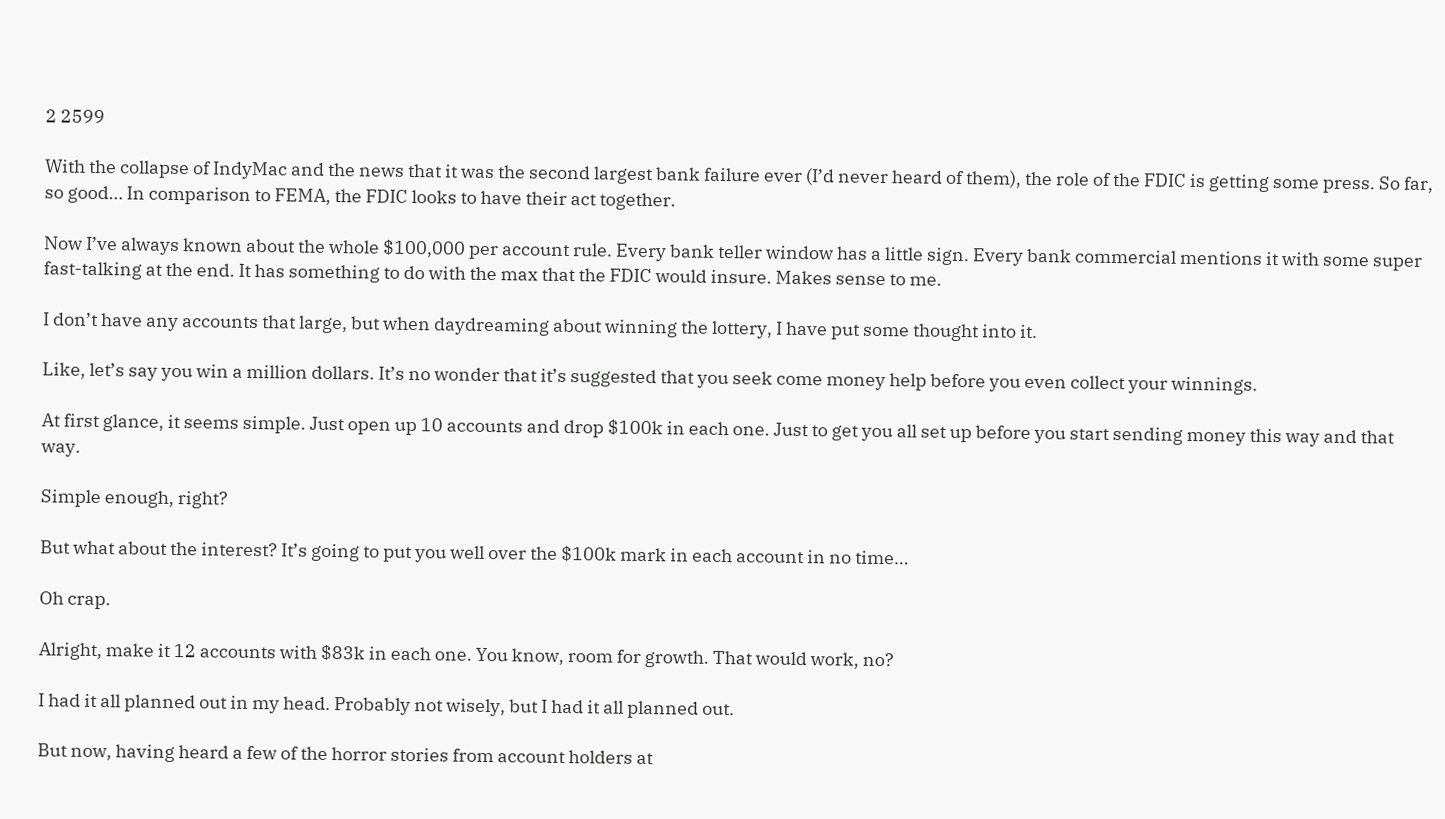2 2599

With the collapse of IndyMac and the news that it was the second largest bank failure ever (I’d never heard of them), the role of the FDIC is getting some press. So far, so good… In comparison to FEMA, the FDIC looks to have their act together.

Now I’ve always known about the whole $100,000 per account rule. Every bank teller window has a little sign. Every bank commercial mentions it with some super fast-talking at the end. It has something to do with the max that the FDIC would insure. Makes sense to me.

I don’t have any accounts that large, but when daydreaming about winning the lottery, I have put some thought into it.

Like, let’s say you win a million dollars. It’s no wonder that it’s suggested that you seek come money help before you even collect your winnings.

At first glance, it seems simple. Just open up 10 accounts and drop $100k in each one. Just to get you all set up before you start sending money this way and that way.

Simple enough, right?

But what about the interest? It’s going to put you well over the $100k mark in each account in no time…

Oh crap.

Alright, make it 12 accounts with $83k in each one. You know, room for growth. That would work, no?

I had it all planned out in my head. Probably not wisely, but I had it all planned out.

But now, having heard a few of the horror stories from account holders at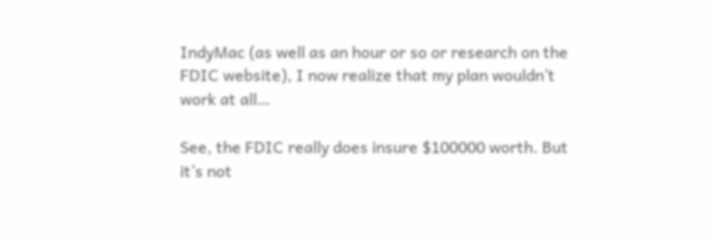IndyMac (as well as an hour or so or research on the FDIC website), I now realize that my plan wouldn’t work at all…

See, the FDIC really does insure $100000 worth. But it’s not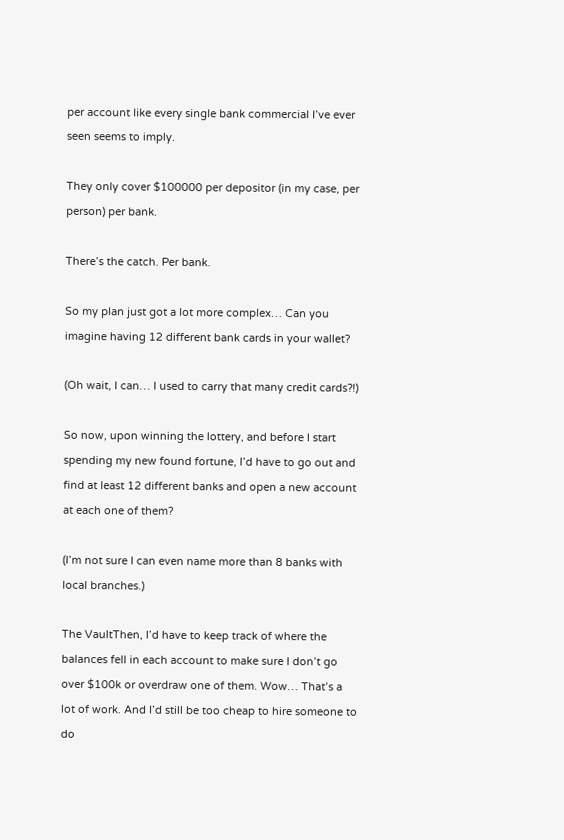per account like every single bank commercial I’ve ever seen seems to imply.

They only cover $100000 per depositor (in my case, per person) per bank.

There’s the catch. Per bank.

So my plan just got a lot more complex… Can you imagine having 12 different bank cards in your wallet?

(Oh wait, I can… I used to carry that many credit cards?!)

So now, upon winning the lottery, and before I start spending my new found fortune, I’d have to go out and find at least 12 different banks and open a new account at each one of them?

(I’m not sure I can even name more than 8 banks with local branches.)

The VaultThen, I’d have to keep track of where the balances fell in each account to make sure I don’t go over $100k or overdraw one of them. Wow… That’s a lot of work. And I’d still be too cheap to hire someone to do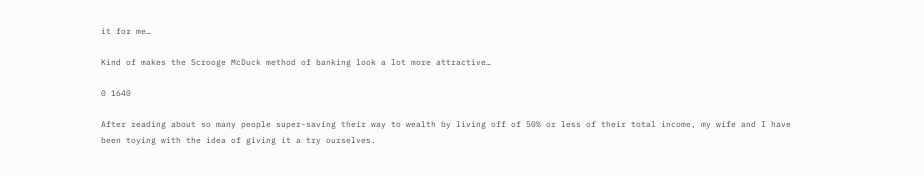it for me…

Kind of makes the Scrooge McDuck method of banking look a lot more attractive…

0 1640

After reading about so many people super-saving their way to wealth by living off of 50% or less of their total income, my wife and I have been toying with the idea of giving it a try ourselves.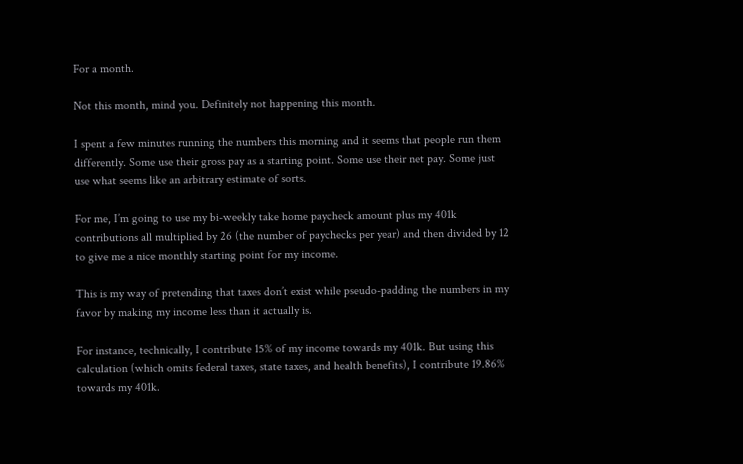For a month.

Not this month, mind you. Definitely not happening this month.

I spent a few minutes running the numbers this morning and it seems that people run them differently. Some use their gross pay as a starting point. Some use their net pay. Some just use what seems like an arbitrary estimate of sorts.

For me, I’m going to use my bi-weekly take home paycheck amount plus my 401k contributions all multiplied by 26 (the number of paychecks per year) and then divided by 12 to give me a nice monthly starting point for my income.

This is my way of pretending that taxes don’t exist while pseudo-padding the numbers in my favor by making my income less than it actually is.

For instance, technically, I contribute 15% of my income towards my 401k. But using this calculation (which omits federal taxes, state taxes, and health benefits), I contribute 19.86% towards my 401k.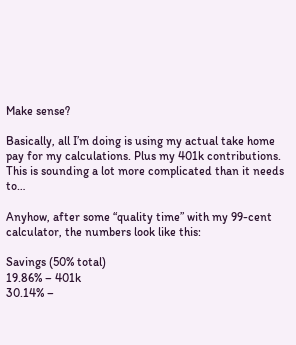Make sense?

Basically, all I’m doing is using my actual take home pay for my calculations. Plus my 401k contributions. This is sounding a lot more complicated than it needs to…

Anyhow, after some “quality time” with my 99-cent calculator, the numbers look like this:

Savings (50% total)
19.86% – 401k
30.14% –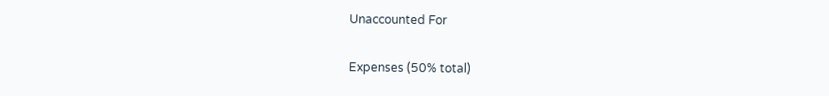Unaccounted For

Expenses (50% total)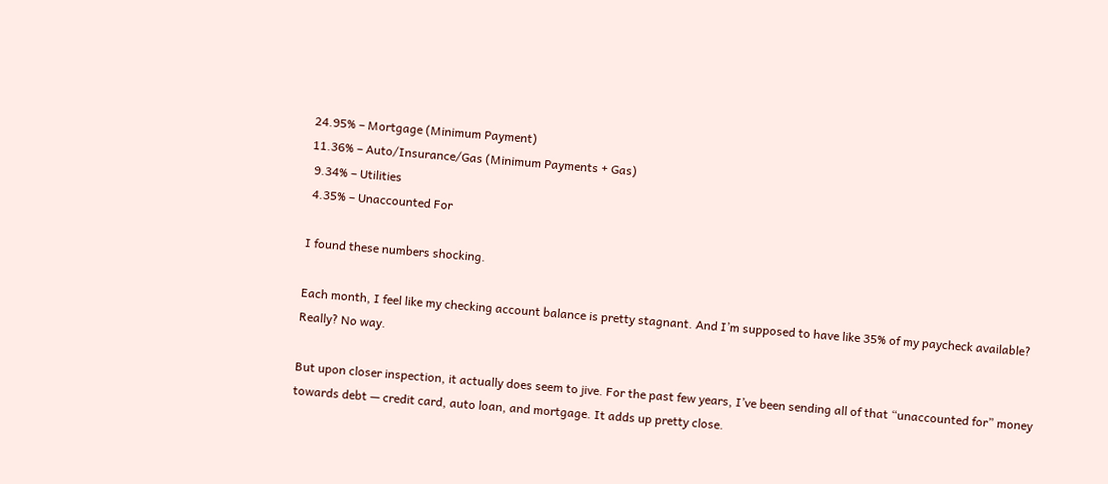24.95% – Mortgage (Minimum Payment)
11.36% – Auto/Insurance/Gas (Minimum Payments + Gas)
 9.34% – Utilities
 4.35% – Unaccounted For

I found these numbers shocking.

Each month, I feel like my checking account balance is pretty stagnant. And I’m supposed to have like 35% of my paycheck available? Really? No way.

But upon closer inspection, it actually does seem to jive. For the past few years, I’ve been sending all of that “unaccounted for” money towards debt — credit card, auto loan, and mortgage. It adds up pretty close.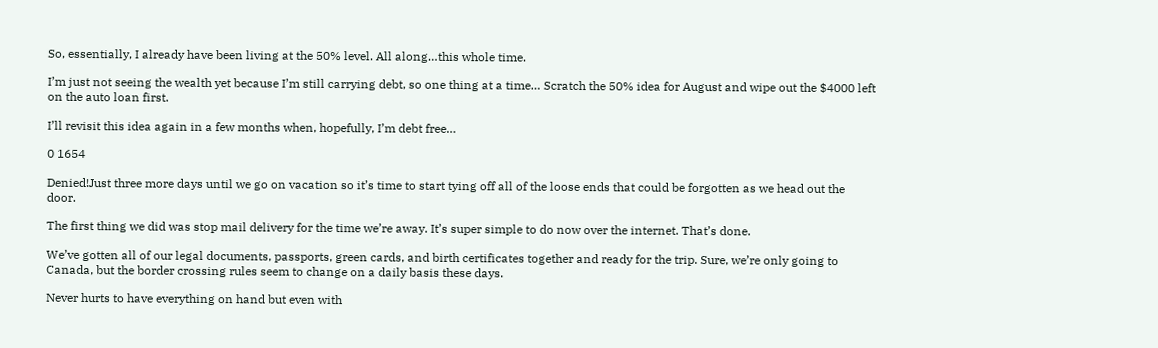So, essentially, I already have been living at the 50% level. All along…this whole time.

I’m just not seeing the wealth yet because I’m still carrying debt, so one thing at a time… Scratch the 50% idea for August and wipe out the $4000 left on the auto loan first.

I’ll revisit this idea again in a few months when, hopefully, I’m debt free…

0 1654

Denied!Just three more days until we go on vacation so it’s time to start tying off all of the loose ends that could be forgotten as we head out the door.

The first thing we did was stop mail delivery for the time we’re away. It’s super simple to do now over the internet. That’s done.

We’ve gotten all of our legal documents, passports, green cards, and birth certificates together and ready for the trip. Sure, we’re only going to Canada, but the border crossing rules seem to change on a daily basis these days.

Never hurts to have everything on hand but even with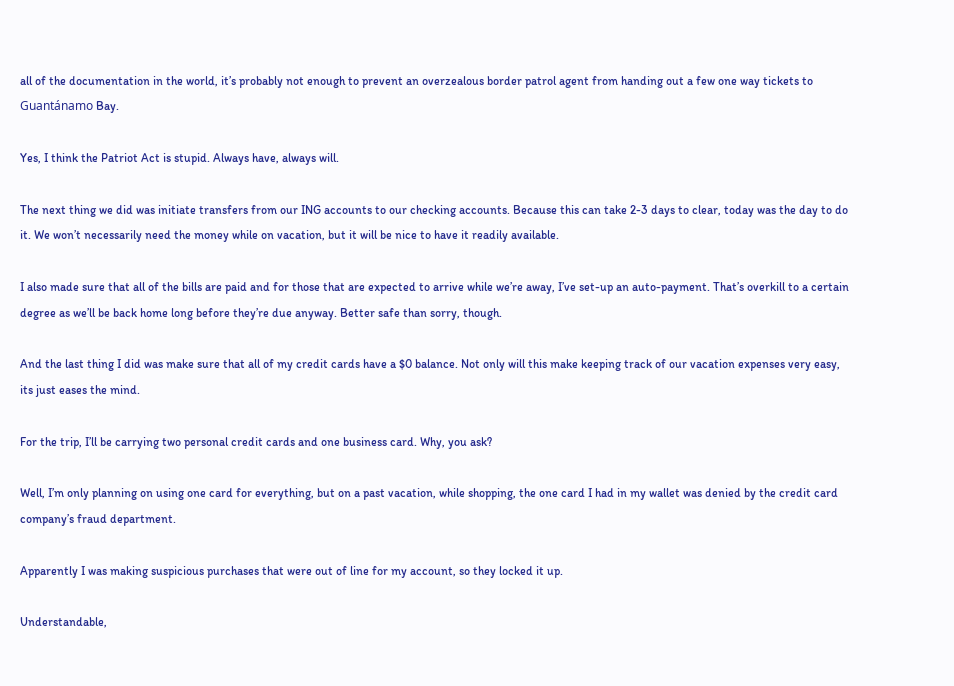all of the documentation in the world, it’s probably not enough to prevent an overzealous border patrol agent from handing out a few one way tickets to Guantánamo Bay.

Yes, I think the Patriot Act is stupid. Always have, always will.

The next thing we did was initiate transfers from our ING accounts to our checking accounts. Because this can take 2-3 days to clear, today was the day to do it. We won’t necessarily need the money while on vacation, but it will be nice to have it readily available.

I also made sure that all of the bills are paid and for those that are expected to arrive while we’re away, I’ve set-up an auto-payment. That’s overkill to a certain degree as we’ll be back home long before they’re due anyway. Better safe than sorry, though.

And the last thing I did was make sure that all of my credit cards have a $0 balance. Not only will this make keeping track of our vacation expenses very easy, its just eases the mind.

For the trip, I’ll be carrying two personal credit cards and one business card. Why, you ask?

Well, I’m only planning on using one card for everything, but on a past vacation, while shopping, the one card I had in my wallet was denied by the credit card company’s fraud department.

Apparently I was making suspicious purchases that were out of line for my account, so they locked it up.

Understandable,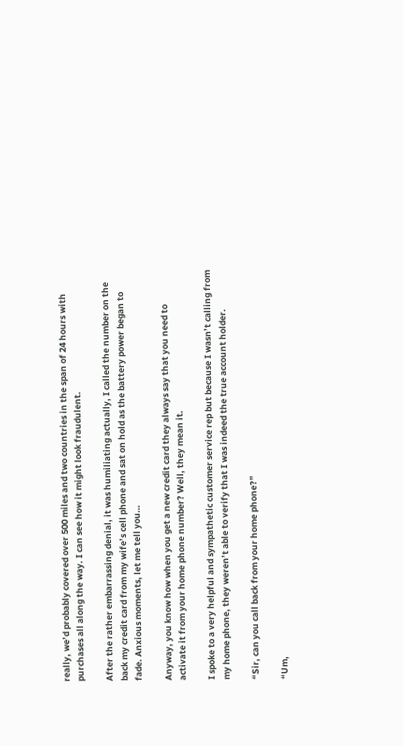really, we’d probably covered over 500 miles and two countries in the span of 24 hours with purchases all along the way. I can see how it might look fraudulent.

After the rather embarrassing denial, it was humiliating actually, I called the number on the back my credit card from my wife’s cell phone and sat on hold as the battery power began to fade. Anxious moments, let me tell you…

Anyway, you know how when you get a new credit card they always say that you need to activate it from your home phone number? Well, they mean it.

I spoke to a very helpful and sympathetic customer service rep but because I wasn’t calling from my home phone, they weren’t able to verify that I was indeed the true account holder.

“Sir, can you call back from your home phone?”

“Um,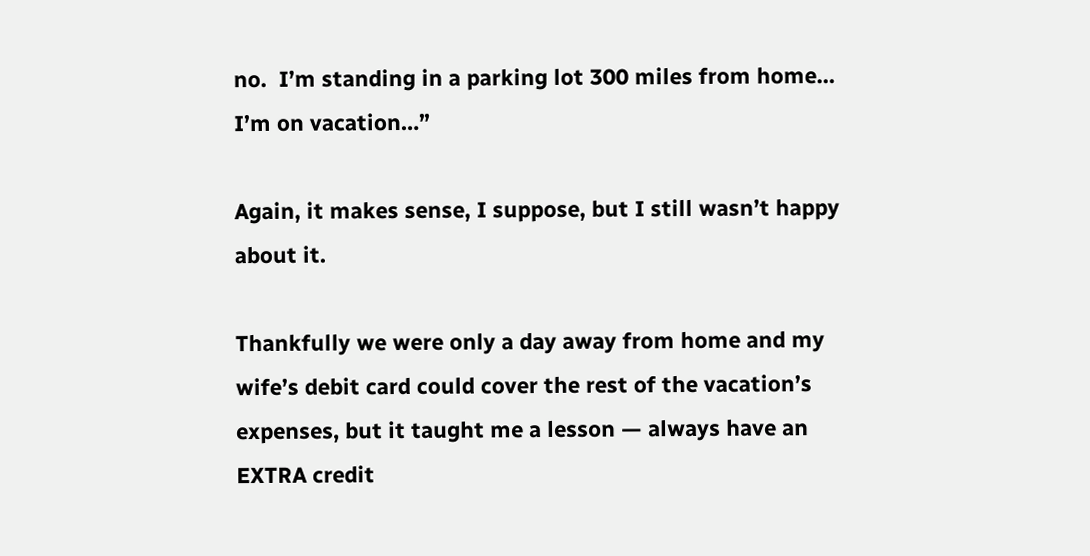no.  I’m standing in a parking lot 300 miles from home… I’m on vacation…”

Again, it makes sense, I suppose, but I still wasn’t happy about it.

Thankfully we were only a day away from home and my wife’s debit card could cover the rest of the vacation’s expenses, but it taught me a lesson — always have an EXTRA credit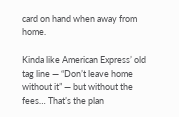card on hand when away from home.

Kinda like American Express’ old tag line — “Don’t leave home without it” — but without the fees… That’s the plan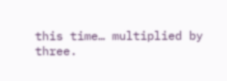this time… multiplied by three.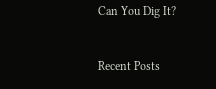Can You Dig It?


Recent Posts